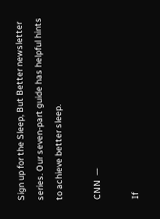Sign up for the Sleep, But Better newsletter series. Our seven-part guide has helpful hints to achieve better sleep.

CNN  —

If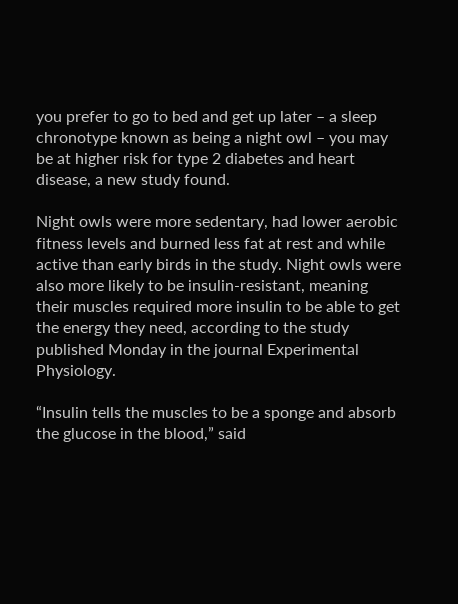you prefer to go to bed and get up later – a sleep chronotype known as being a night owl – you may be at higher risk for type 2 diabetes and heart disease, a new study found.

Night owls were more sedentary, had lower aerobic fitness levels and burned less fat at rest and while active than early birds in the study. Night owls were also more likely to be insulin-resistant, meaning their muscles required more insulin to be able to get the energy they need, according to the study published Monday in the journal Experimental Physiology.

“Insulin tells the muscles to be a sponge and absorb the glucose in the blood,” said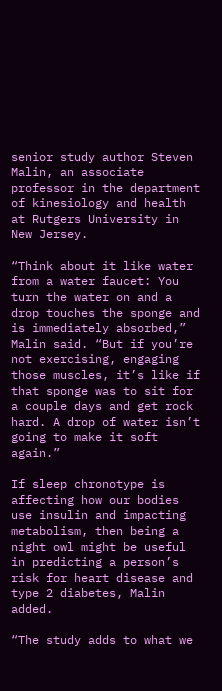senior study author Steven Malin, an associate professor in the department of kinesiology and health at Rutgers University in New Jersey.

“Think about it like water from a water faucet: You turn the water on and a drop touches the sponge and is immediately absorbed,” Malin said. “But if you’re not exercising, engaging those muscles, it’s like if that sponge was to sit for a couple days and get rock hard. A drop of water isn’t going to make it soft again.”

If sleep chronotype is affecting how our bodies use insulin and impacting metabolism, then being a night owl might be useful in predicting a person’s risk for heart disease and type 2 diabetes, Malin added.

“The study adds to what we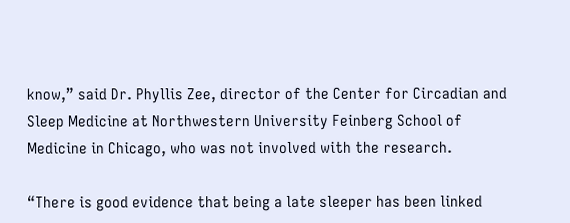know,” said Dr. Phyllis Zee, director of the Center for Circadian and Sleep Medicine at Northwestern University Feinberg School of Medicine in Chicago, who was not involved with the research.

“There is good evidence that being a late sleeper has been linked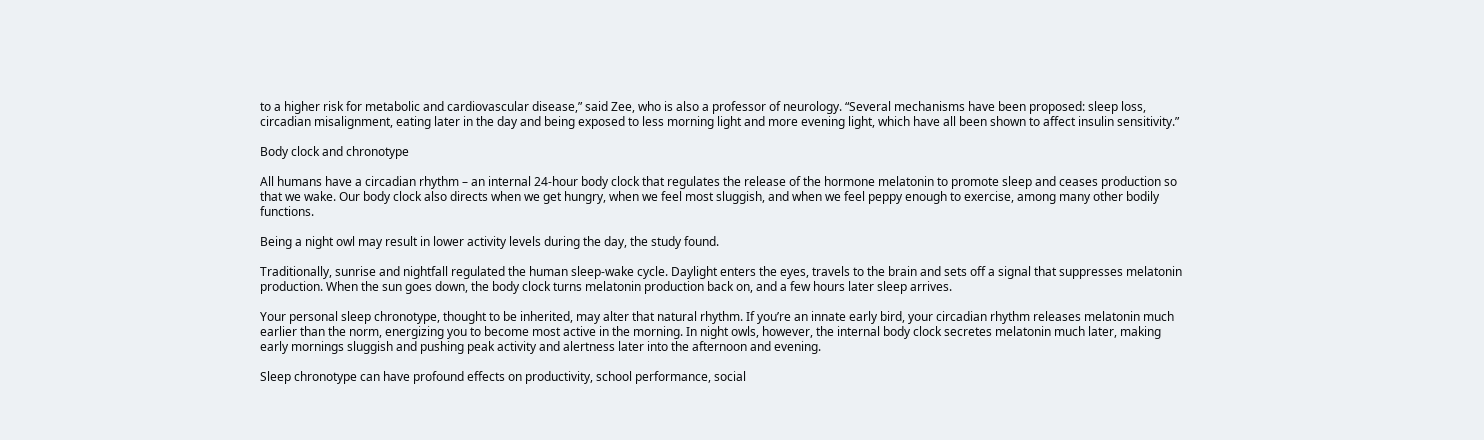to a higher risk for metabolic and cardiovascular disease,” said Zee, who is also a professor of neurology. “Several mechanisms have been proposed: sleep loss, circadian misalignment, eating later in the day and being exposed to less morning light and more evening light, which have all been shown to affect insulin sensitivity.”

Body clock and chronotype

All humans have a circadian rhythm – an internal 24-hour body clock that regulates the release of the hormone melatonin to promote sleep and ceases production so that we wake. Our body clock also directs when we get hungry, when we feel most sluggish, and when we feel peppy enough to exercise, among many other bodily functions.

Being a night owl may result in lower activity levels during the day, the study found.

Traditionally, sunrise and nightfall regulated the human sleep-wake cycle. Daylight enters the eyes, travels to the brain and sets off a signal that suppresses melatonin production. When the sun goes down, the body clock turns melatonin production back on, and a few hours later sleep arrives.

Your personal sleep chronotype, thought to be inherited, may alter that natural rhythm. If you’re an innate early bird, your circadian rhythm releases melatonin much earlier than the norm, energizing you to become most active in the morning. In night owls, however, the internal body clock secretes melatonin much later, making early mornings sluggish and pushing peak activity and alertness later into the afternoon and evening.

Sleep chronotype can have profound effects on productivity, school performance, social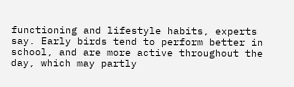functioning and lifestyle habits, experts say. Early birds tend to perform better in school, and are more active throughout the day, which may partly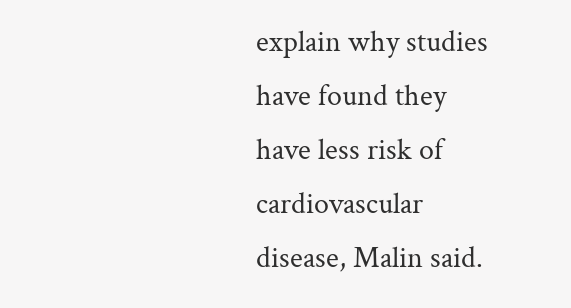explain why studies have found they have less risk of cardiovascular disease, Malin said.